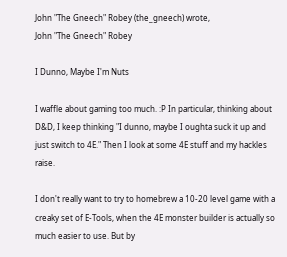John "The Gneech" Robey (the_gneech) wrote,
John "The Gneech" Robey

I Dunno, Maybe I'm Nuts

I waffle about gaming too much. :P In particular, thinking about D&D, I keep thinking "I dunno, maybe I oughta suck it up and just switch to 4E." Then I look at some 4E stuff and my hackles raise.

I don't really want to try to homebrew a 10-20 level game with a creaky set of E-Tools, when the 4E monster builder is actually so much easier to use. But by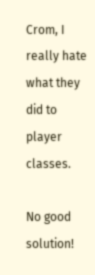Crom, I really hate what they did to player classes.

No good solution!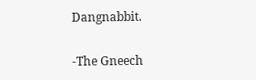Dangnabbit.

-The Gneech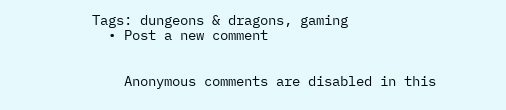Tags: dungeons & dragons, gaming
  • Post a new comment


    Anonymous comments are disabled in this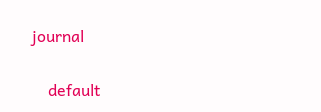journal

    default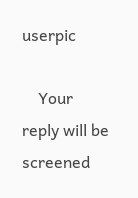userpic

    Your reply will be screened